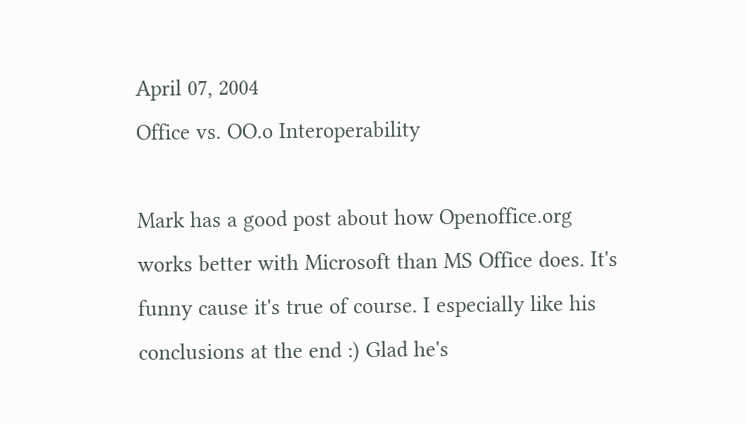April 07, 2004
Office vs. OO.o Interoperability

Mark has a good post about how Openoffice.org works better with Microsoft than MS Office does. It's funny cause it's true of course. I especially like his conclusions at the end :) Glad he's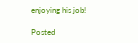enjoying his job!

Posted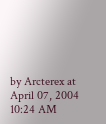by Arcterex at April 07, 2004 10:24 AM